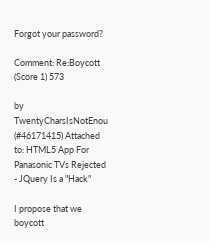Forgot your password?

Comment: Re:Boycott (Score 1) 573

by TwentyCharsIsNotEnou (#46171415) Attached to: HTML5 App For Panasonic TVs Rejected - JQuery Is a "Hack"

I propose that we boycott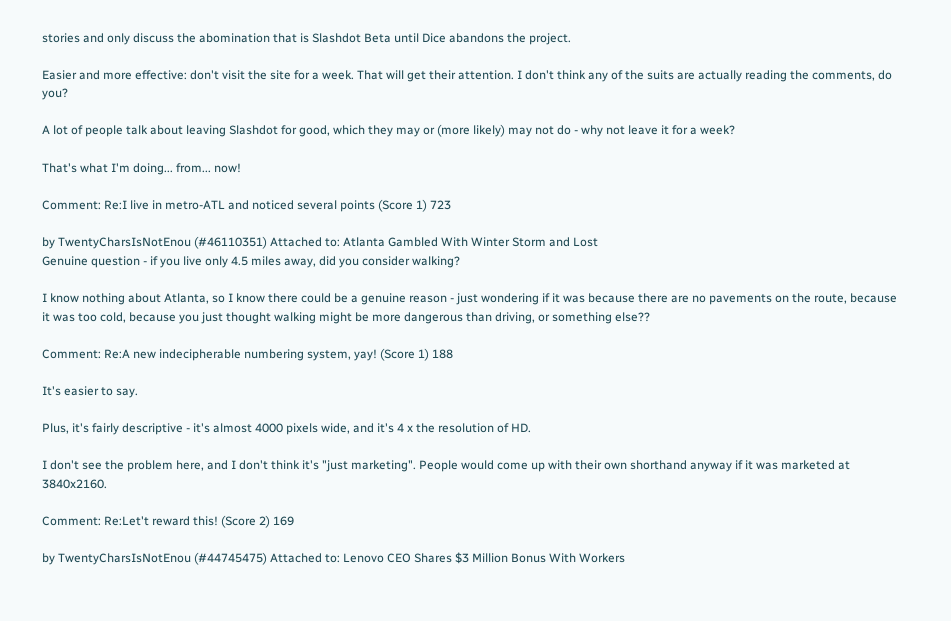stories and only discuss the abomination that is Slashdot Beta until Dice abandons the project.

Easier and more effective: don't visit the site for a week. That will get their attention. I don't think any of the suits are actually reading the comments, do you?

A lot of people talk about leaving Slashdot for good, which they may or (more likely) may not do - why not leave it for a week?

That's what I'm doing... from... now!

Comment: Re:I live in metro-ATL and noticed several points (Score 1) 723

by TwentyCharsIsNotEnou (#46110351) Attached to: Atlanta Gambled With Winter Storm and Lost
Genuine question - if you live only 4.5 miles away, did you consider walking?

I know nothing about Atlanta, so I know there could be a genuine reason - just wondering if it was because there are no pavements on the route, because it was too cold, because you just thought walking might be more dangerous than driving, or something else??

Comment: Re:A new indecipherable numbering system, yay! (Score 1) 188

It's easier to say.

Plus, it's fairly descriptive - it's almost 4000 pixels wide, and it's 4 x the resolution of HD.

I don't see the problem here, and I don't think it's "just marketing". People would come up with their own shorthand anyway if it was marketed at 3840x2160.

Comment: Re:Let't reward this! (Score 2) 169

by TwentyCharsIsNotEnou (#44745475) Attached to: Lenovo CEO Shares $3 Million Bonus With Workers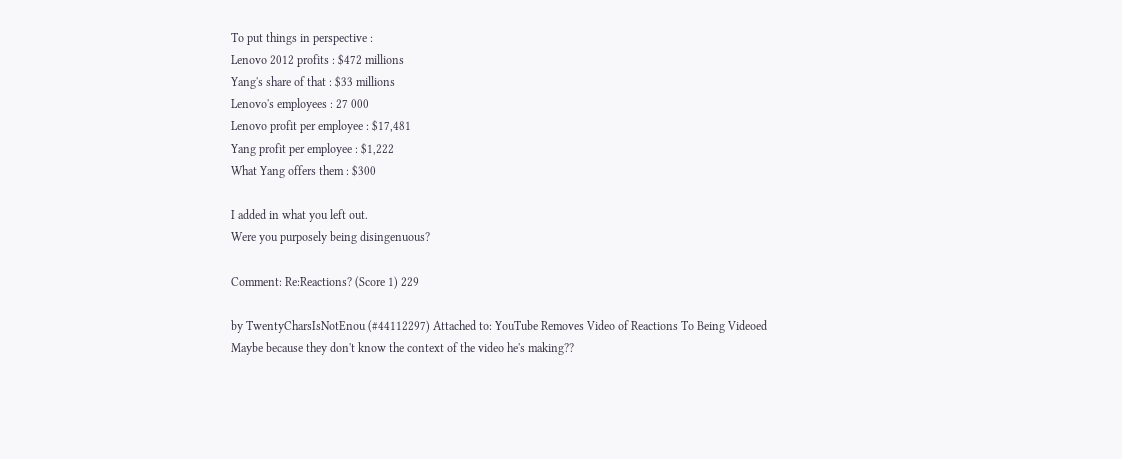To put things in perspective :
Lenovo 2012 profits : $472 millions
Yang's share of that : $33 millions
Lenovo's employees : 27 000
Lenovo profit per employee : $17,481
Yang profit per employee : $1,222
What Yang offers them : $300

I added in what you left out.
Were you purposely being disingenuous?

Comment: Re:Reactions? (Score 1) 229

by TwentyCharsIsNotEnou (#44112297) Attached to: YouTube Removes Video of Reactions To Being Videoed
Maybe because they don't know the context of the video he's making??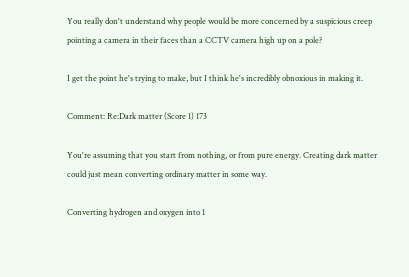You really don't understand why people would be more concerned by a suspicious creep pointing a camera in their faces than a CCTV camera high up on a pole?

I get the point he's trying to make, but I think he's incredibly obnoxious in making it.

Comment: Re:Dark matter (Score 1) 173

You're assuming that you start from nothing, or from pure energy. Creating dark matter could just mean converting ordinary matter in some way.

Converting hydrogen and oxygen into 1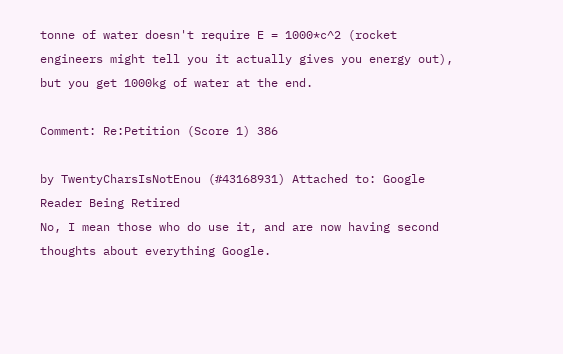tonne of water doesn't require E = 1000*c^2 (rocket engineers might tell you it actually gives you energy out), but you get 1000kg of water at the end.

Comment: Re:Petition (Score 1) 386

by TwentyCharsIsNotEnou (#43168931) Attached to: Google Reader Being Retired
No, I mean those who do use it, and are now having second thoughts about everything Google.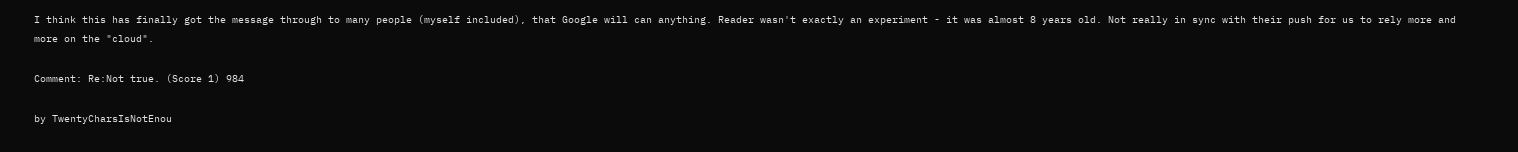I think this has finally got the message through to many people (myself included), that Google will can anything. Reader wasn't exactly an experiment - it was almost 8 years old. Not really in sync with their push for us to rely more and more on the "cloud".

Comment: Re:Not true. (Score 1) 984

by TwentyCharsIsNotEnou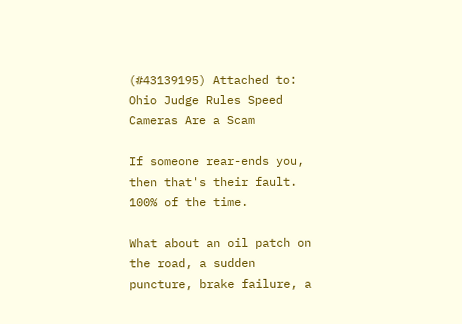(#43139195) Attached to: Ohio Judge Rules Speed Cameras Are a Scam

If someone rear-ends you, then that's their fault. 100% of the time.

What about an oil patch on the road, a sudden puncture, brake failure, a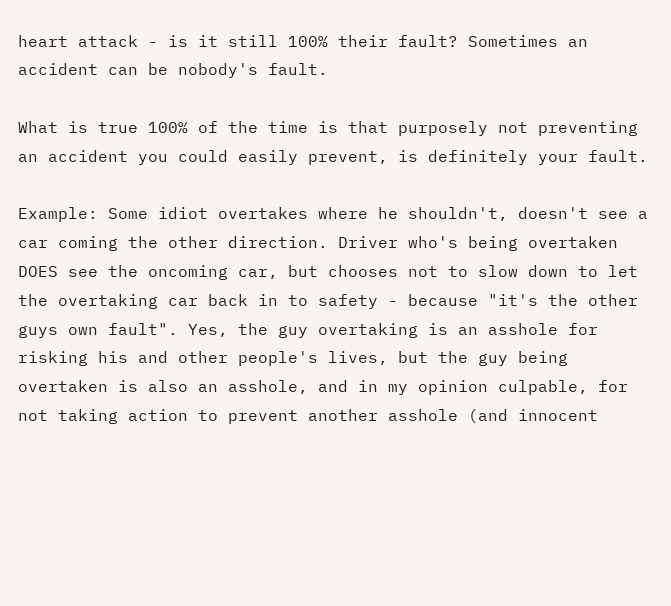heart attack - is it still 100% their fault? Sometimes an accident can be nobody's fault.

What is true 100% of the time is that purposely not preventing an accident you could easily prevent, is definitely your fault.

Example: Some idiot overtakes where he shouldn't, doesn't see a car coming the other direction. Driver who's being overtaken DOES see the oncoming car, but chooses not to slow down to let the overtaking car back in to safety - because "it's the other guys own fault". Yes, the guy overtaking is an asshole for risking his and other people's lives, but the guy being overtaken is also an asshole, and in my opinion culpable, for not taking action to prevent another asshole (and innocent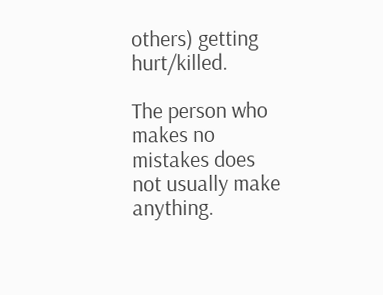others) getting hurt/killed.

The person who makes no mistakes does not usually make anything.